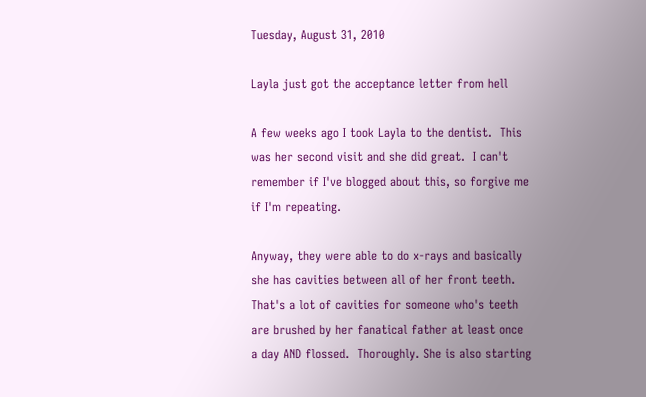Tuesday, August 31, 2010

Layla just got the acceptance letter from hell

A few weeks ago I took Layla to the dentist.  This was her second visit and she did great.  I can't remember if I've blogged about this, so forgive me if I'm repeating.

Anyway, they were able to do x-rays and basically she has cavities between all of her front teeth.  That's a lot of cavities for someone who's teeth are brushed by her fanatical father at least once a day AND flossed.  Thoroughly. She is also starting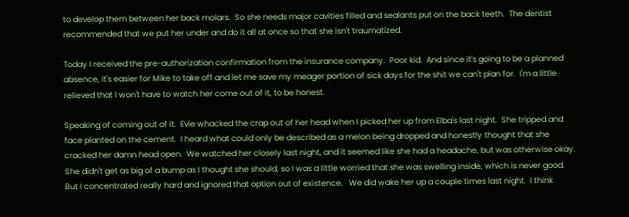to develop them between her back molars.  So she needs major cavities filled and sealants put on the back teeth.  The dentist recommended that we put her under and do it all at once so that she isn't traumatized.

Today I received the pre-authorization confirmation from the insurance company.  Poor kid.  And since it's going to be a planned absence, it's easier for Mike to take off and let me save my meager portion of sick days for the shit we can't plan for.  I'm a little relieved that I won't have to watch her come out of it, to be honest.

Speaking of coming out of it.  Evie whacked the crap out of her head when I picked her up from Elba's last night.  She tripped and face planted on the cement.  I heard what could only be described as a melon being dropped and honestly thought that she cracked her damn head open.  We watched her closely last night, and it seemed like she had a headache, but was otherwise okay.  She didn't get as big of a bump as I thought she should, so I was a little worried that she was swelling inside, which is never good.  But I concentrated really hard and ignored that option out of existence.   We did wake her up a couple times last night.  I think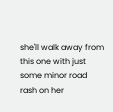she'll walk away from this one with just some minor road rash on her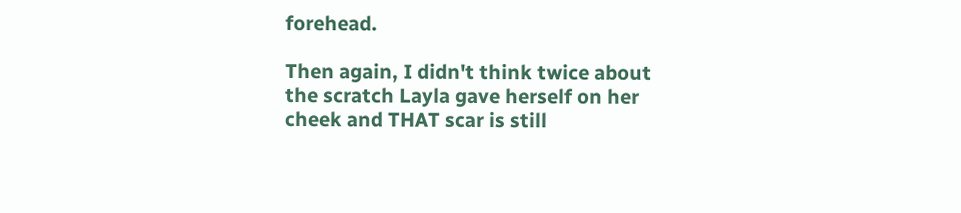forehead.

Then again, I didn't think twice about the scratch Layla gave herself on her cheek and THAT scar is still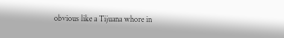obvious like a Tijuana whore in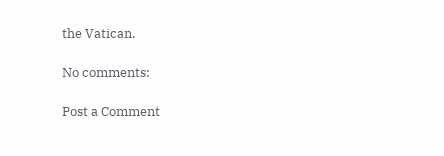the Vatican.

No comments:

Post a Comment